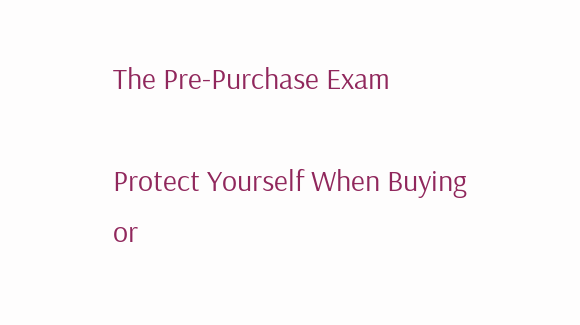The Pre-Purchase Exam

Protect Yourself When Buying or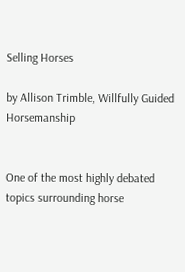Selling Horses

by Allison Trimble, Willfully Guided Horsemanship


One of the most highly debated topics surrounding horse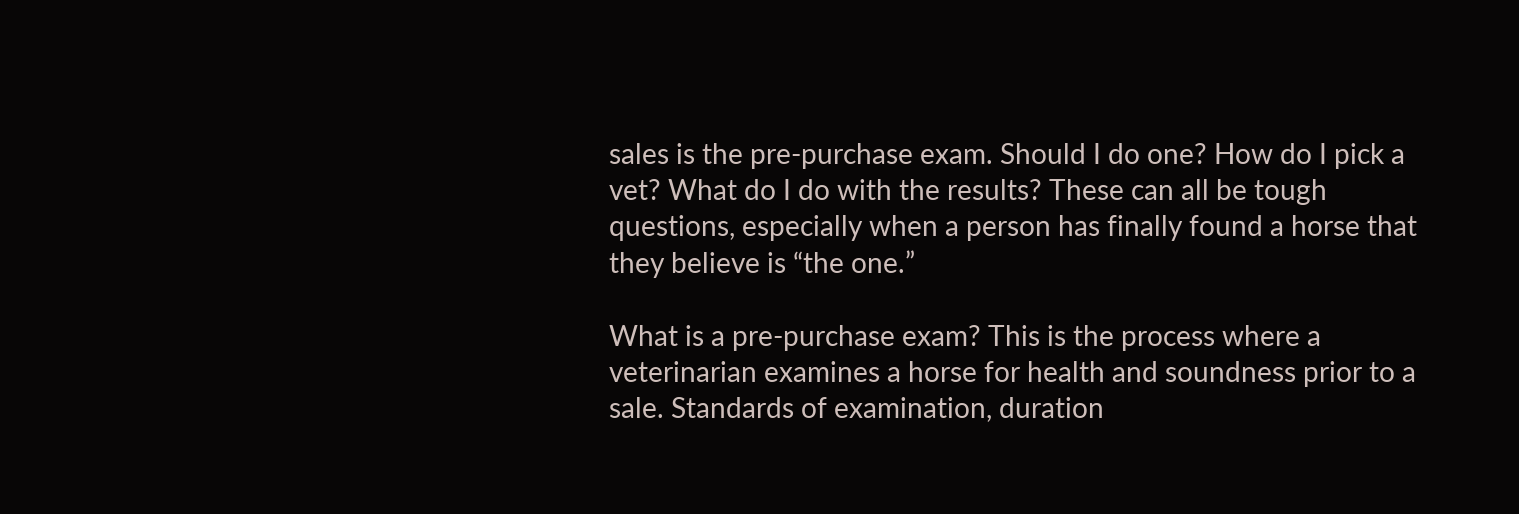sales is the pre-purchase exam. Should I do one? How do I pick a vet? What do I do with the results? These can all be tough questions, especially when a person has finally found a horse that they believe is “the one.”

What is a pre-purchase exam? This is the process where a veterinarian examines a horse for health and soundness prior to a sale. Standards of examination, duration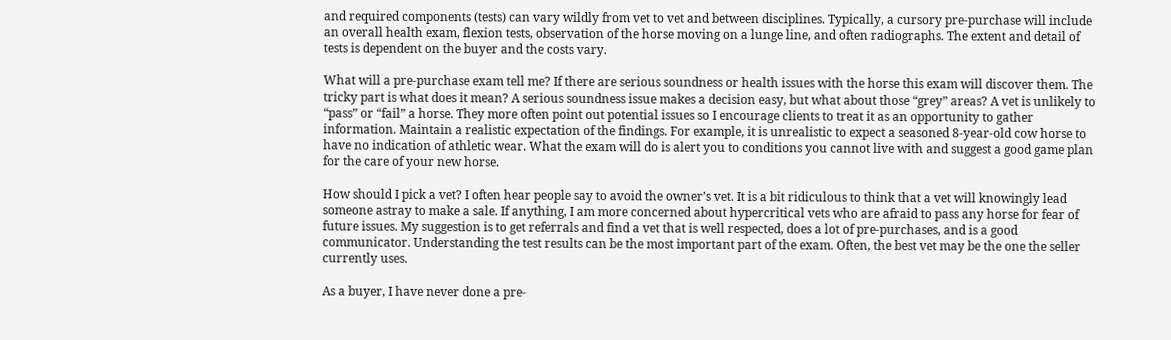and required components (tests) can vary wildly from vet to vet and between disciplines. Typically, a cursory pre-purchase will include an overall health exam, flexion tests, observation of the horse moving on a lunge line, and often radiographs. The extent and detail of tests is dependent on the buyer and the costs vary.

What will a pre-purchase exam tell me? If there are serious soundness or health issues with the horse this exam will discover them. The tricky part is what does it mean? A serious soundness issue makes a decision easy, but what about those “grey” areas? A vet is unlikely to “pass” or “fail” a horse. They more often point out potential issues so I encourage clients to treat it as an opportunity to gather information. Maintain a realistic expectation of the findings. For example, it is unrealistic to expect a seasoned 8-year-old cow horse to have no indication of athletic wear. What the exam will do is alert you to conditions you cannot live with and suggest a good game plan for the care of your new horse.

How should I pick a vet? I often hear people say to avoid the owner’s vet. It is a bit ridiculous to think that a vet will knowingly lead someone astray to make a sale. If anything, I am more concerned about hypercritical vets who are afraid to pass any horse for fear of future issues. My suggestion is to get referrals and find a vet that is well respected, does a lot of pre-purchases, and is a good communicator. Understanding the test results can be the most important part of the exam. Often, the best vet may be the one the seller currently uses.

As a buyer, I have never done a pre-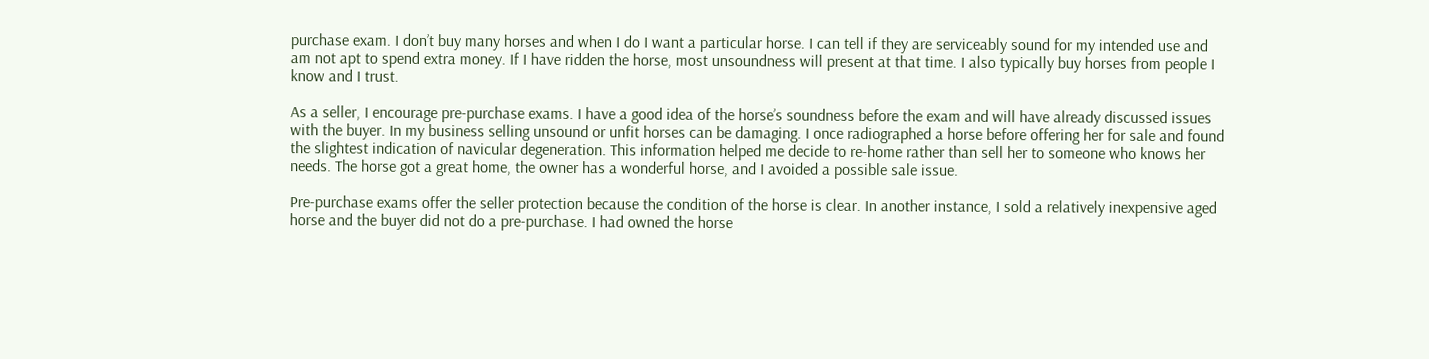purchase exam. I don’t buy many horses and when I do I want a particular horse. I can tell if they are serviceably sound for my intended use and am not apt to spend extra money. If I have ridden the horse, most unsoundness will present at that time. I also typically buy horses from people I know and I trust.

As a seller, I encourage pre-purchase exams. I have a good idea of the horse’s soundness before the exam and will have already discussed issues with the buyer. In my business selling unsound or unfit horses can be damaging. I once radiographed a horse before offering her for sale and found the slightest indication of navicular degeneration. This information helped me decide to re-home rather than sell her to someone who knows her needs. The horse got a great home, the owner has a wonderful horse, and I avoided a possible sale issue.

Pre-purchase exams offer the seller protection because the condition of the horse is clear. In another instance, I sold a relatively inexpensive aged horse and the buyer did not do a pre-purchase. I had owned the horse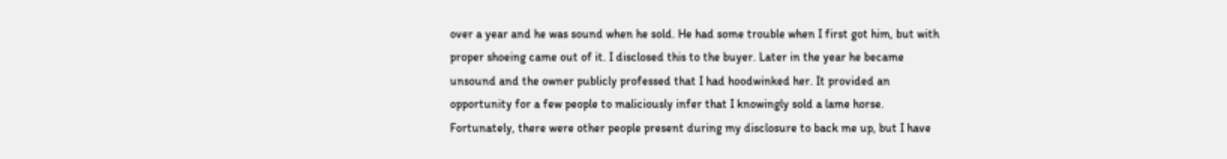over a year and he was sound when he sold. He had some trouble when I first got him, but with proper shoeing came out of it. I disclosed this to the buyer. Later in the year he became unsound and the owner publicly professed that I had hoodwinked her. It provided an opportunity for a few people to maliciously infer that I knowingly sold a lame horse. Fortunately, there were other people present during my disclosure to back me up, but I have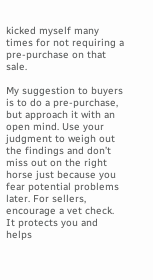kicked myself many times for not requiring a pre-purchase on that sale.

My suggestion to buyers is to do a pre-purchase, but approach it with an open mind. Use your judgment to weigh out the findings and don’t miss out on the right horse just because you fear potential problems later. For sellers, encourage a vet check. It protects you and helps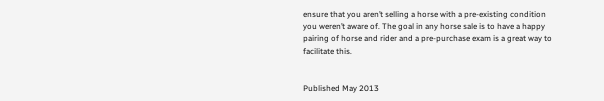ensure that you aren’t selling a horse with a pre-existing condition you weren’t aware of. The goal in any horse sale is to have a happy pairing of horse and rider and a pre-purchase exam is a great way to facilitate this.


Published May 2013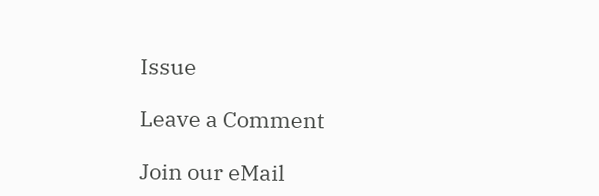Issue

Leave a Comment

Join our eMail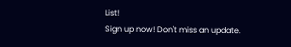List!
Sign up now! Don't miss an update.